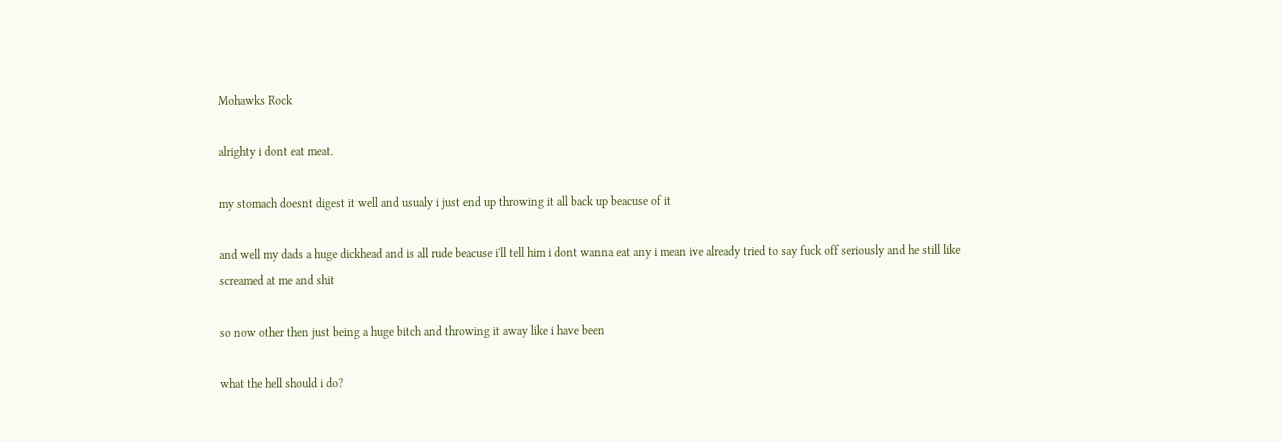Mohawks Rock

alrighty i dont eat meat.

my stomach doesnt digest it well and usualy i just end up throwing it all back up beacuse of it

and well my dads a huge dickhead and is all rude beacuse i'll tell him i dont wanna eat any i mean ive already tried to say fuck off seriously and he still like screamed at me and shit

so now other then just being a huge bitch and throwing it away like i have been

what the hell should i do?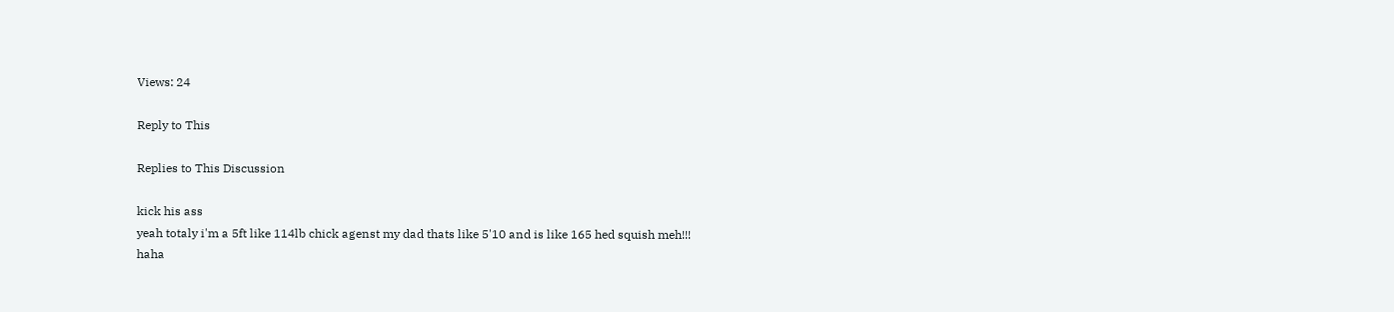Views: 24

Reply to This

Replies to This Discussion

kick his ass
yeah totaly i'm a 5ft like 114lb chick agenst my dad thats like 5'10 and is like 165 hed squish meh!!!
haha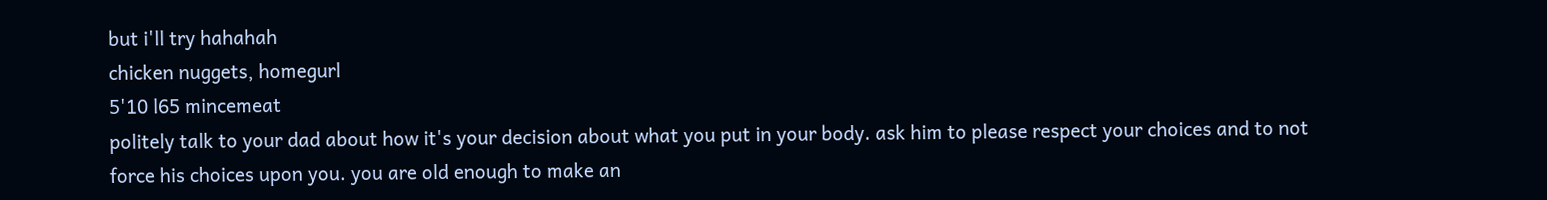but i'll try hahahah
chicken nuggets, homegurl
5'10 l65 mincemeat
politely talk to your dad about how it's your decision about what you put in your body. ask him to please respect your choices and to not force his choices upon you. you are old enough to make an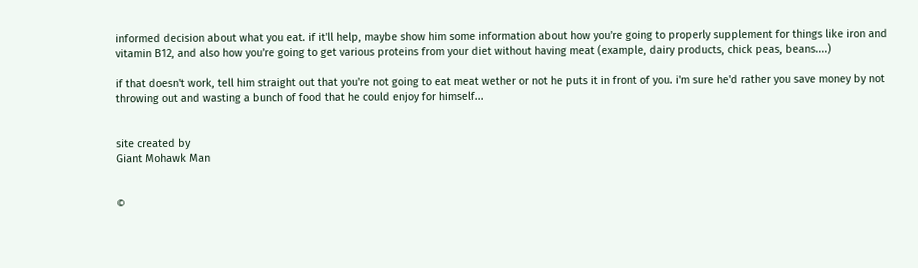informed decision about what you eat. if it'll help, maybe show him some information about how you're going to properly supplement for things like iron and vitamin B12, and also how you're going to get various proteins from your diet without having meat (example, dairy products, chick peas, beans....)

if that doesn't work, tell him straight out that you're not going to eat meat wether or not he puts it in front of you. i'm sure he'd rather you save money by not throwing out and wasting a bunch of food that he could enjoy for himself...


site created by
Giant Mohawk Man


©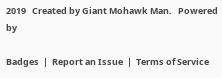2019   Created by Giant Mohawk Man.   Powered by

Badges  |  Report an Issue  |  Terms of Service